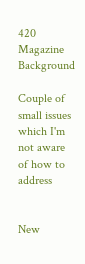420 Magazine Background

Couple of small issues which I'm not aware of how to address


New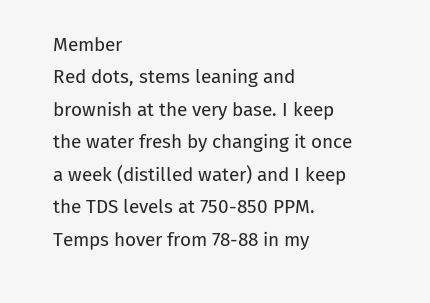Member
Red dots, stems leaning and brownish at the very base. I keep the water fresh by changing it once a week (distilled water) and I keep the TDS levels at 750-850 PPM. Temps hover from 78-88 in my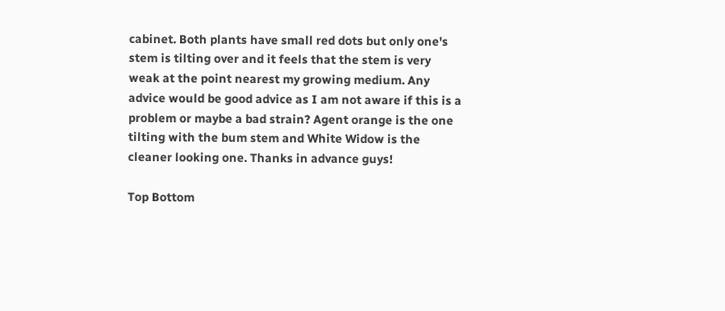cabinet. Both plants have small red dots but only one's stem is tilting over and it feels that the stem is very weak at the point nearest my growing medium. Any advice would be good advice as I am not aware if this is a problem or maybe a bad strain? Agent orange is the one tilting with the bum stem and White Widow is the cleaner looking one. Thanks in advance guys!

Top Bottom